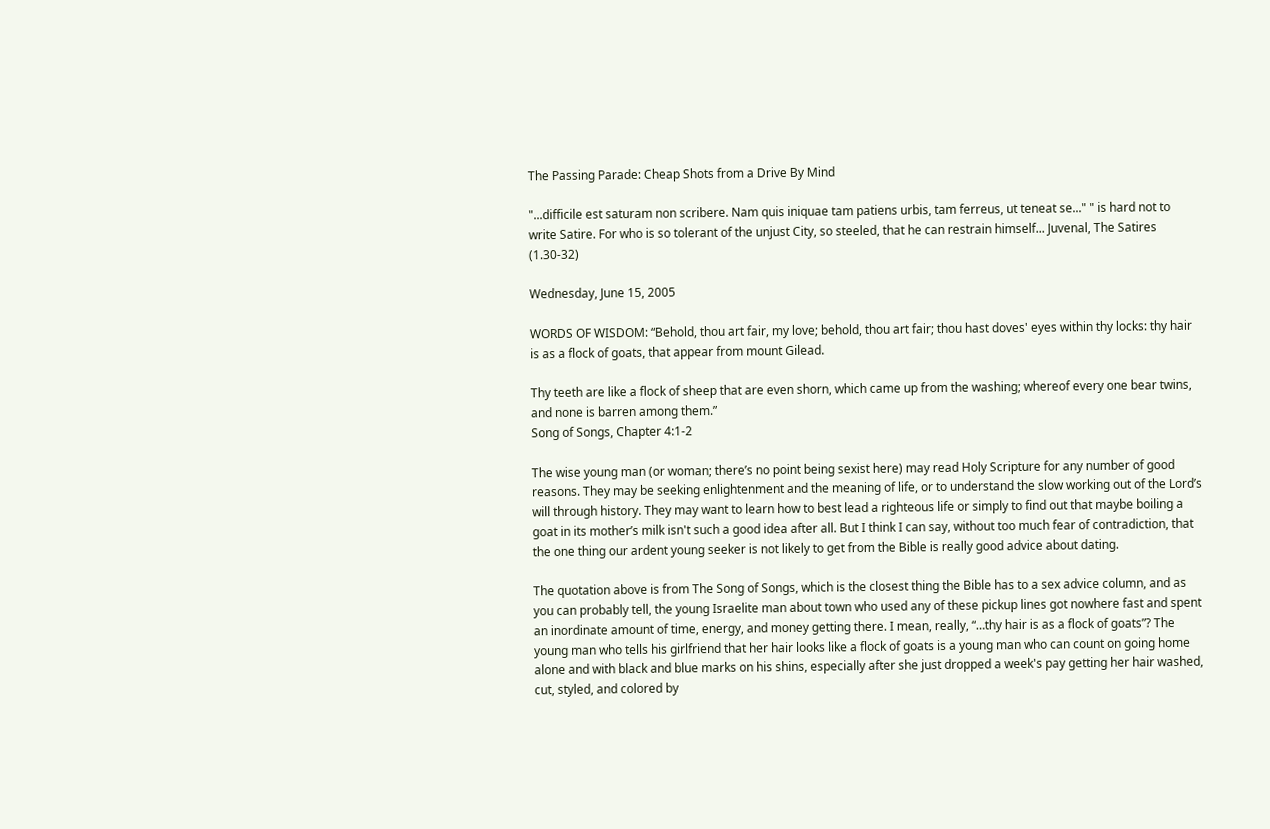The Passing Parade: Cheap Shots from a Drive By Mind

"...difficile est saturam non scribere. Nam quis iniquae tam patiens urbis, tam ferreus, ut teneat se..." " is hard not to write Satire. For who is so tolerant of the unjust City, so steeled, that he can restrain himself... Juvenal, The Satires (1.30-32)

Wednesday, June 15, 2005

WORDS OF WISDOM: “Behold, thou art fair, my love; behold, thou art fair; thou hast doves' eyes within thy locks: thy hair is as a flock of goats, that appear from mount Gilead.

Thy teeth are like a flock of sheep that are even shorn, which came up from the washing; whereof every one bear twins, and none is barren among them.”
Song of Songs, Chapter 4:1-2

The wise young man (or woman; there’s no point being sexist here) may read Holy Scripture for any number of good reasons. They may be seeking enlightenment and the meaning of life, or to understand the slow working out of the Lord’s will through history. They may want to learn how to best lead a righteous life or simply to find out that maybe boiling a goat in its mother’s milk isn't such a good idea after all. But I think I can say, without too much fear of contradiction, that the one thing our ardent young seeker is not likely to get from the Bible is really good advice about dating.

The quotation above is from The Song of Songs, which is the closest thing the Bible has to a sex advice column, and as you can probably tell, the young Israelite man about town who used any of these pickup lines got nowhere fast and spent an inordinate amount of time, energy, and money getting there. I mean, really, “…thy hair is as a flock of goats”? The young man who tells his girlfriend that her hair looks like a flock of goats is a young man who can count on going home alone and with black and blue marks on his shins, especially after she just dropped a week's pay getting her hair washed, cut, styled, and colored by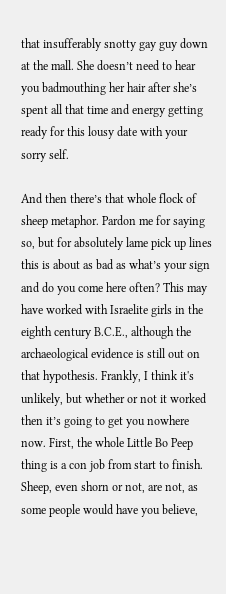that insufferably snotty gay guy down at the mall. She doesn’t need to hear you badmouthing her hair after she’s spent all that time and energy getting ready for this lousy date with your sorry self.

And then there’s that whole flock of sheep metaphor. Pardon me for saying so, but for absolutely lame pick up lines this is about as bad as what’s your sign and do you come here often? This may have worked with Israelite girls in the eighth century B.C.E., although the archaeological evidence is still out on that hypothesis. Frankly, I think it's unlikely, but whether or not it worked then it’s going to get you nowhere now. First, the whole Little Bo Peep thing is a con job from start to finish. Sheep, even shorn or not, are not, as some people would have you believe,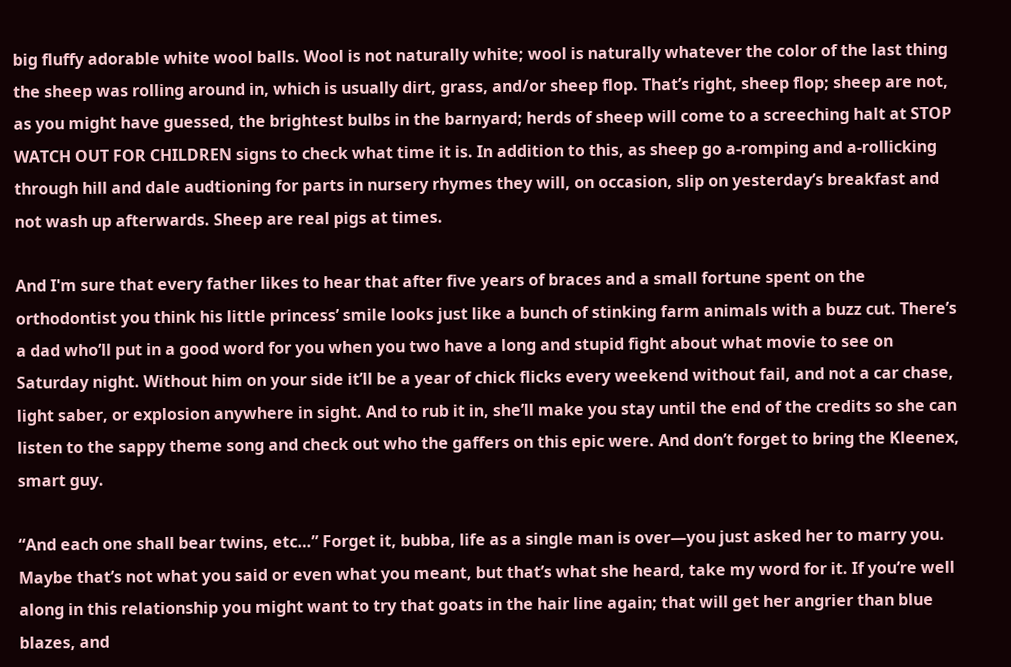big fluffy adorable white wool balls. Wool is not naturally white; wool is naturally whatever the color of the last thing the sheep was rolling around in, which is usually dirt, grass, and/or sheep flop. That’s right, sheep flop; sheep are not, as you might have guessed, the brightest bulbs in the barnyard; herds of sheep will come to a screeching halt at STOP WATCH OUT FOR CHILDREN signs to check what time it is. In addition to this, as sheep go a-romping and a-rollicking through hill and dale audtioning for parts in nursery rhymes they will, on occasion, slip on yesterday’s breakfast and not wash up afterwards. Sheep are real pigs at times.

And I'm sure that every father likes to hear that after five years of braces and a small fortune spent on the orthodontist you think his little princess’ smile looks just like a bunch of stinking farm animals with a buzz cut. There’s a dad who’ll put in a good word for you when you two have a long and stupid fight about what movie to see on Saturday night. Without him on your side it’ll be a year of chick flicks every weekend without fail, and not a car chase, light saber, or explosion anywhere in sight. And to rub it in, she’ll make you stay until the end of the credits so she can listen to the sappy theme song and check out who the gaffers on this epic were. And don’t forget to bring the Kleenex, smart guy.

“And each one shall bear twins, etc…” Forget it, bubba, life as a single man is over—you just asked her to marry you. Maybe that’s not what you said or even what you meant, but that’s what she heard, take my word for it. If you’re well along in this relationship you might want to try that goats in the hair line again; that will get her angrier than blue blazes, and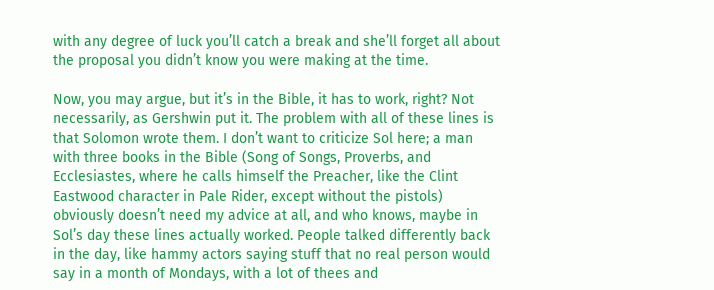with any degree of luck you’ll catch a break and she’ll forget all about the proposal you didn’t know you were making at the time.

Now, you may argue, but it’s in the Bible, it has to work, right? Not necessarily, as Gershwin put it. The problem with all of these lines is that Solomon wrote them. I don’t want to criticize Sol here; a man with three books in the Bible (Song of Songs, Proverbs, and Ecclesiastes, where he calls himself the Preacher, like the Clint Eastwood character in Pale Rider, except without the pistols) obviously doesn’t need my advice at all, and who knows, maybe in Sol’s day these lines actually worked. People talked differently back in the day, like hammy actors saying stuff that no real person would say in a month of Mondays, with a lot of thees and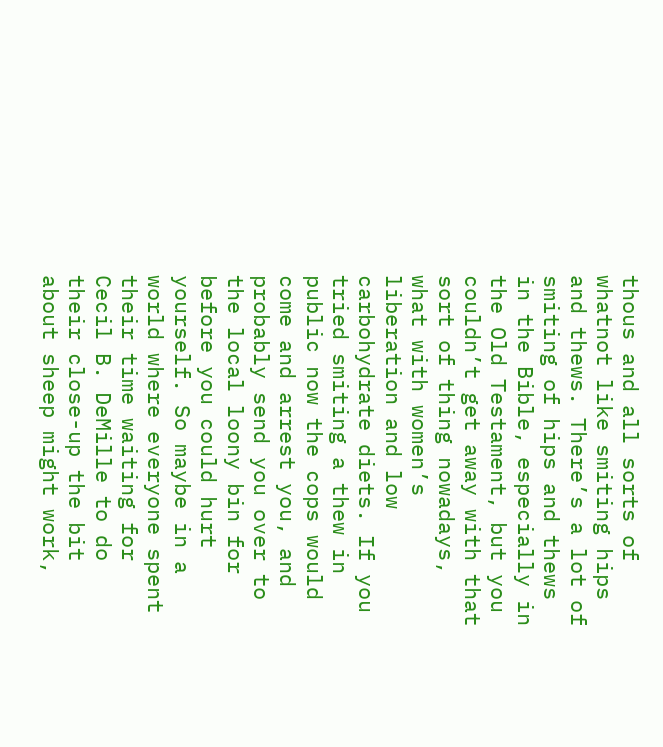thous and all sorts of whatnot like smiting hips and thews. There’s a lot of smiting of hips and thews in the Bible, especially in the Old Testament, but you couldn’t get away with that sort of thing nowadays, what with women’s liberation and low carbohydrate diets. If you tried smiting a thew in public now the cops would come and arrest you, and probably send you over to the local loony bin for before you could hurt yourself. So maybe in a world where everyone spent their time waiting for Cecil B. DeMille to do their close-up the bit about sheep might work,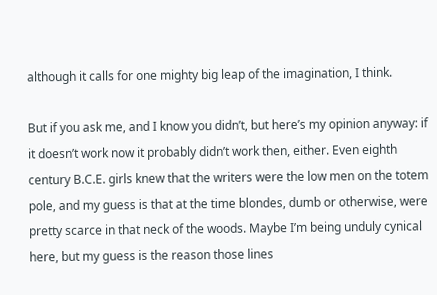although it calls for one mighty big leap of the imagination, I think.

But if you ask me, and I know you didn’t, but here’s my opinion anyway: if it doesn’t work now it probably didn’t work then, either. Even eighth century B.C.E. girls knew that the writers were the low men on the totem pole, and my guess is that at the time blondes, dumb or otherwise, were pretty scarce in that neck of the woods. Maybe I’m being unduly cynical here, but my guess is the reason those lines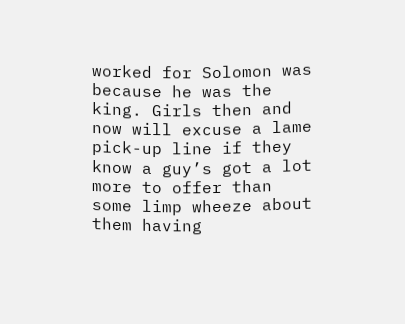worked for Solomon was because he was the king. Girls then and now will excuse a lame pick-up line if they know a guy’s got a lot more to offer than some limp wheeze about them having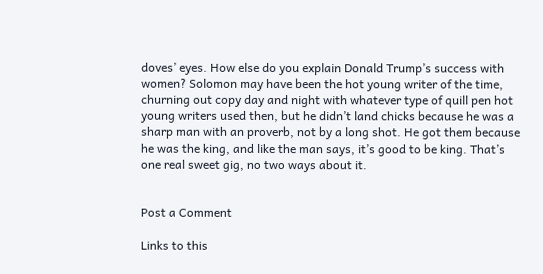doves’ eyes. How else do you explain Donald Trump’s success with women? Solomon may have been the hot young writer of the time, churning out copy day and night with whatever type of quill pen hot young writers used then, but he didn’t land chicks because he was a sharp man with an proverb, not by a long shot. He got them because he was the king, and like the man says, it’s good to be king. That’s one real sweet gig, no two ways about it.


Post a Comment

Links to this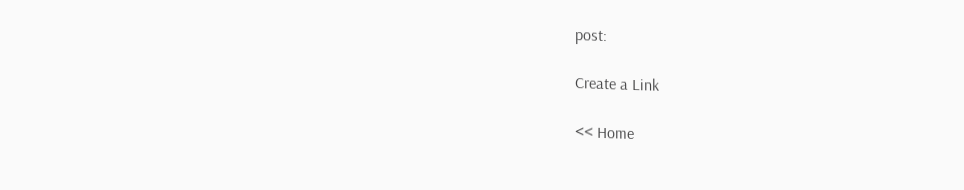post:

Create a Link

<< Home